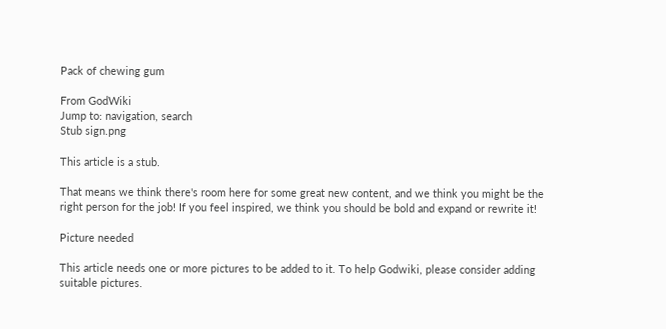Pack of chewing gum

From GodWiki
Jump to: navigation, search
Stub sign.png

This article is a stub.

That means we think there's room here for some great new content, and we think you might be the right person for the job! If you feel inspired, we think you should be bold and expand or rewrite it!

Picture needed

This article needs one or more pictures to be added to it. To help Godwiki, please consider adding suitable pictures.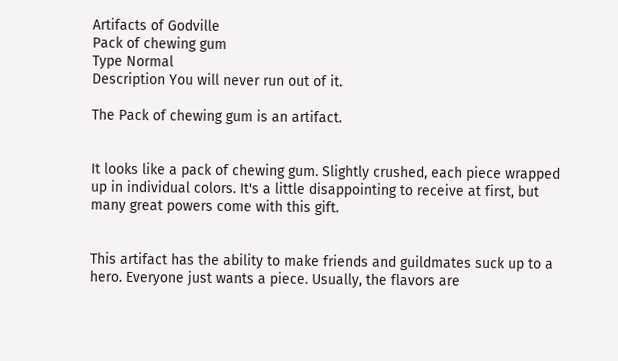Artifacts of Godville
Pack of chewing gum
Type Normal
Description You will never run out of it.

The Pack of chewing gum is an artifact.


It looks like a pack of chewing gum. Slightly crushed, each piece wrapped up in individual colors. It's a little disappointing to receive at first, but many great powers come with this gift.


This artifact has the ability to make friends and guildmates suck up to a hero. Everyone just wants a piece. Usually, the flavors are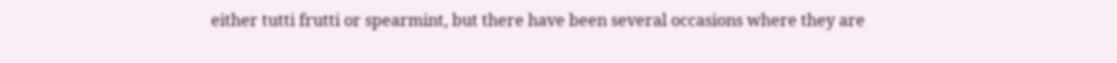either tutti frutti or spearmint, but there have been several occasions where they are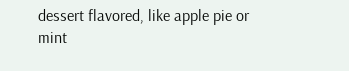dessert flavored, like apple pie or mint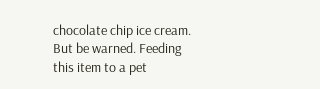chocolate chip ice cream. But be warned. Feeding this item to a pet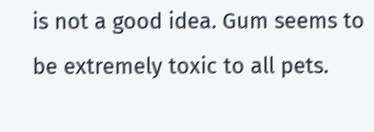is not a good idea. Gum seems to be extremely toxic to all pets.